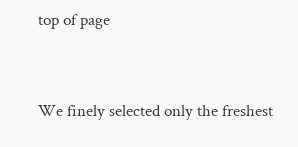top of page


We finely selected only the freshest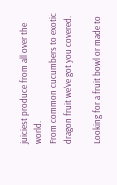juiciest produce from all over the world.
From common cucumbers to exotic dragon fruit we've got you covered.

Looking for a fruit bowl or made to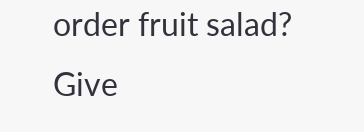order fruit salad? Give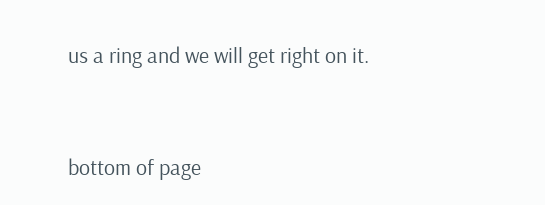us a ring and we will get right on it.


bottom of page